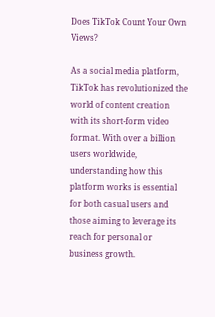Does TikTok Count Your Own Views?

As a social media platform, TikTok has revolutionized the world of content creation with its short-form video format. With over a billion users worldwide, understanding how this platform works is essential for both casual users and those aiming to leverage its reach for personal or business growth.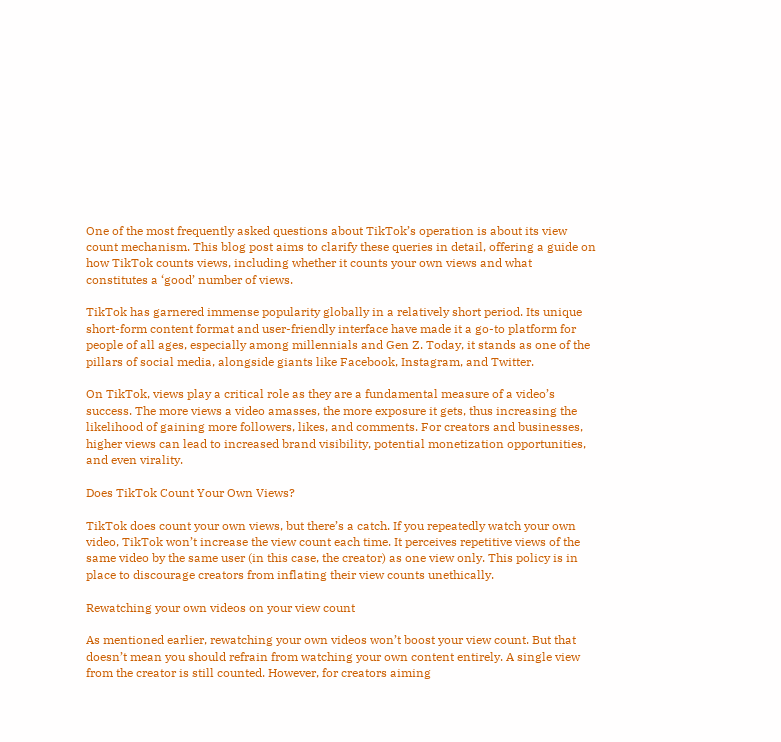One of the most frequently asked questions about TikTok’s operation is about its view count mechanism. This blog post aims to clarify these queries in detail, offering a guide on how TikTok counts views, including whether it counts your own views and what constitutes a ‘good’ number of views.

TikTok has garnered immense popularity globally in a relatively short period. Its unique short-form content format and user-friendly interface have made it a go-to platform for people of all ages, especially among millennials and Gen Z. Today, it stands as one of the pillars of social media, alongside giants like Facebook, Instagram, and Twitter.

On TikTok, views play a critical role as they are a fundamental measure of a video’s success. The more views a video amasses, the more exposure it gets, thus increasing the likelihood of gaining more followers, likes, and comments. For creators and businesses, higher views can lead to increased brand visibility, potential monetization opportunities, and even virality.

Does TikTok Count Your Own Views?

TikTok does count your own views, but there’s a catch. If you repeatedly watch your own video, TikTok won’t increase the view count each time. It perceives repetitive views of the same video by the same user (in this case, the creator) as one view only. This policy is in place to discourage creators from inflating their view counts unethically.

Rewatching your own videos on your view count

As mentioned earlier, rewatching your own videos won’t boost your view count. But that doesn’t mean you should refrain from watching your own content entirely. A single view from the creator is still counted. However, for creators aiming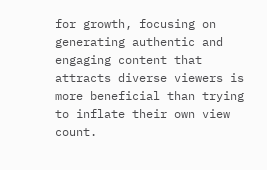for growth, focusing on generating authentic and engaging content that attracts diverse viewers is more beneficial than trying to inflate their own view count.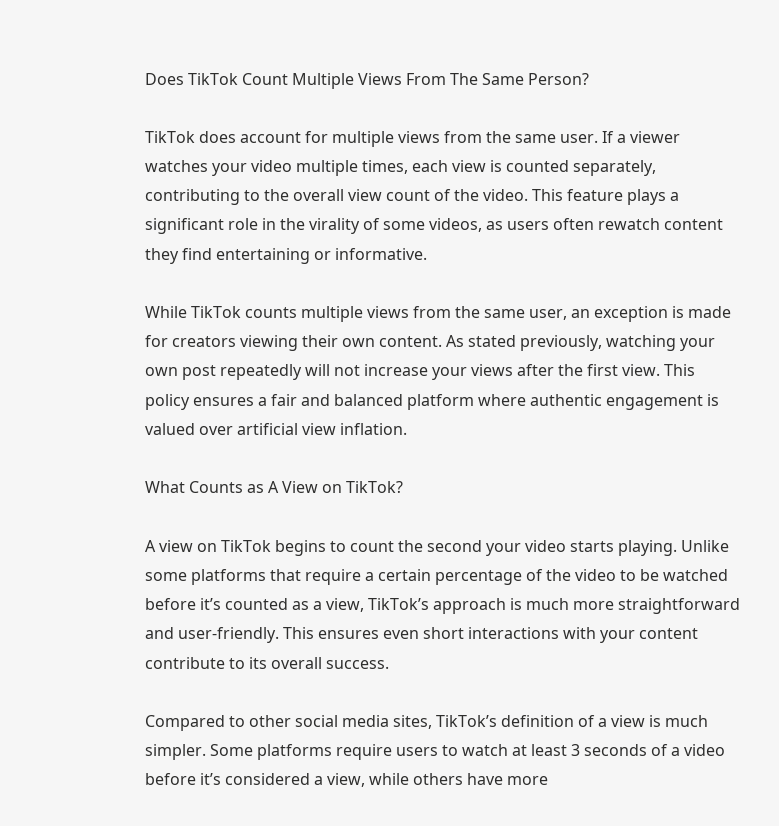Does TikTok Count Multiple Views From The Same Person?

TikTok does account for multiple views from the same user. If a viewer watches your video multiple times, each view is counted separately, contributing to the overall view count of the video. This feature plays a significant role in the virality of some videos, as users often rewatch content they find entertaining or informative.

While TikTok counts multiple views from the same user, an exception is made for creators viewing their own content. As stated previously, watching your own post repeatedly will not increase your views after the first view. This policy ensures a fair and balanced platform where authentic engagement is valued over artificial view inflation.

What Counts as A View on TikTok?

A view on TikTok begins to count the second your video starts playing. Unlike some platforms that require a certain percentage of the video to be watched before it’s counted as a view, TikTok’s approach is much more straightforward and user-friendly. This ensures even short interactions with your content contribute to its overall success.

Compared to other social media sites, TikTok’s definition of a view is much simpler. Some platforms require users to watch at least 3 seconds of a video before it’s considered a view, while others have more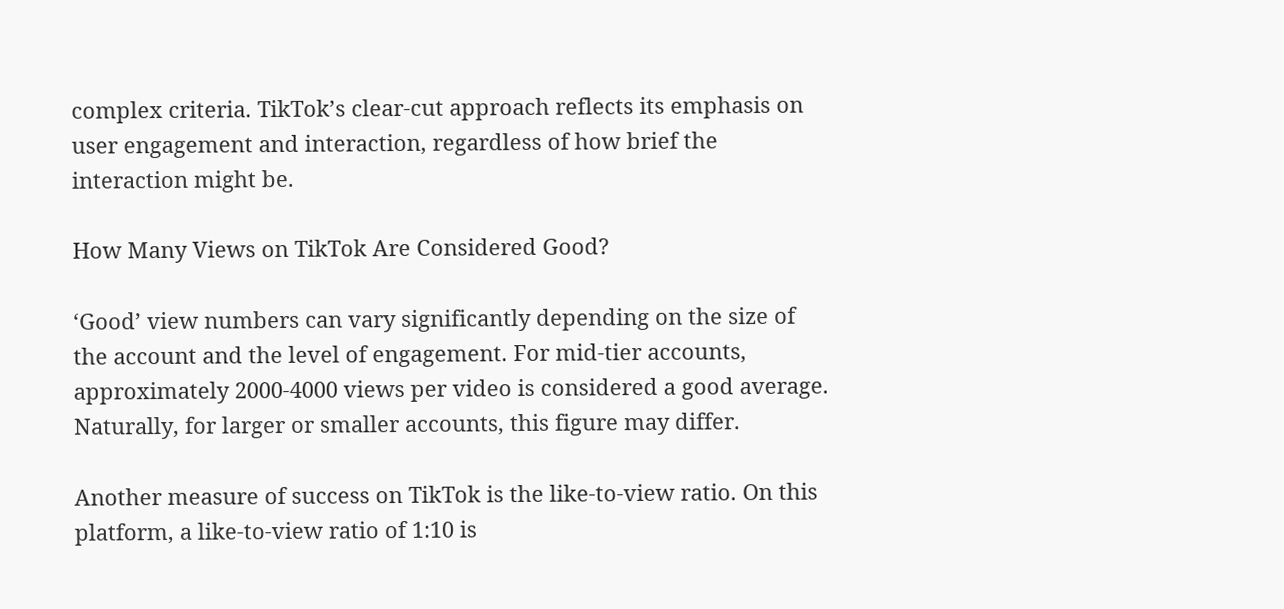complex criteria. TikTok’s clear-cut approach reflects its emphasis on user engagement and interaction, regardless of how brief the interaction might be.

How Many Views on TikTok Are Considered Good?

‘Good’ view numbers can vary significantly depending on the size of the account and the level of engagement. For mid-tier accounts, approximately 2000-4000 views per video is considered a good average. Naturally, for larger or smaller accounts, this figure may differ.

Another measure of success on TikTok is the like-to-view ratio. On this platform, a like-to-view ratio of 1:10 is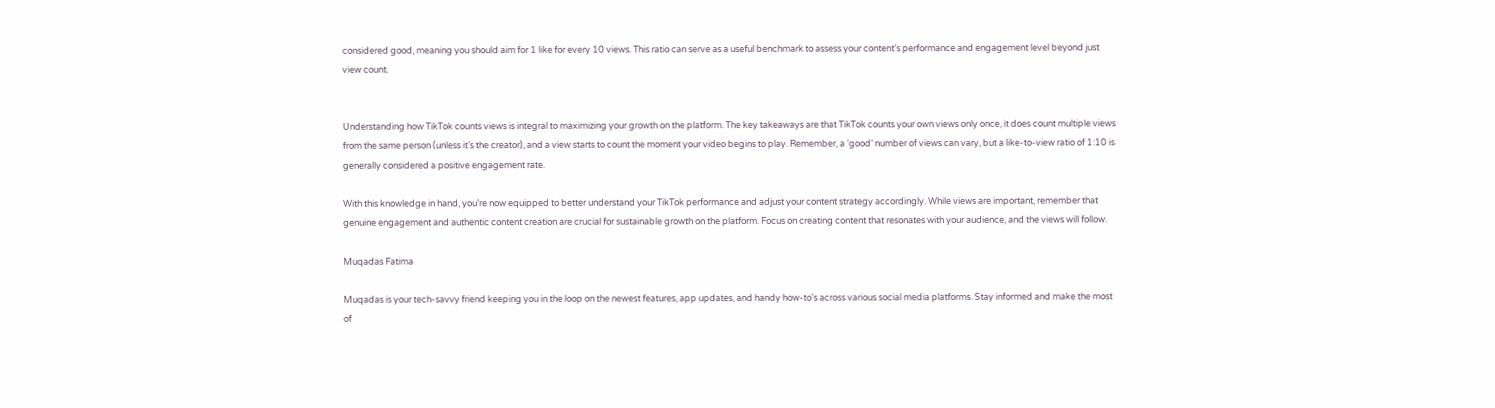considered good, meaning you should aim for 1 like for every 10 views. This ratio can serve as a useful benchmark to assess your content’s performance and engagement level beyond just view count.


Understanding how TikTok counts views is integral to maximizing your growth on the platform. The key takeaways are that TikTok counts your own views only once, it does count multiple views from the same person (unless it’s the creator), and a view starts to count the moment your video begins to play. Remember, a ‘good’ number of views can vary, but a like-to-view ratio of 1:10 is generally considered a positive engagement rate.

With this knowledge in hand, you’re now equipped to better understand your TikTok performance and adjust your content strategy accordingly. While views are important, remember that genuine engagement and authentic content creation are crucial for sustainable growth on the platform. Focus on creating content that resonates with your audience, and the views will follow.

Muqadas Fatima

Muqadas is your tech-savvy friend keeping you in the loop on the newest features, app updates, and handy how-to's across various social media platforms. Stay informed and make the most of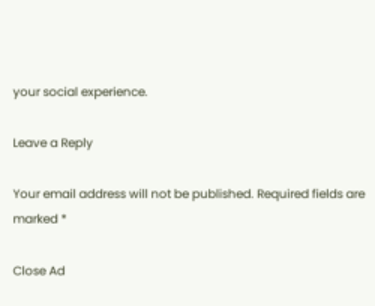your social experience.

Leave a Reply

Your email address will not be published. Required fields are marked *

Close Ad